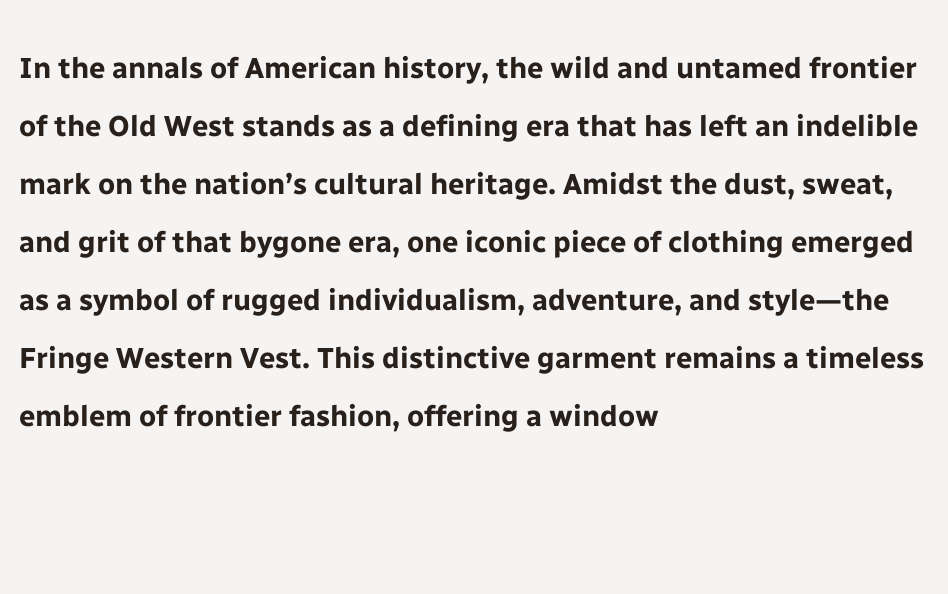In the annals of American history, the wild and untamed frontier of the Old West stands as a defining era that has left an indelible mark on the nation’s cultural heritage. Amidst the dust, sweat, and grit of that bygone era, one iconic piece of clothing emerged as a symbol of rugged individualism, adventure, and style—the Fringe Western Vest. This distinctive garment remains a timeless emblem of frontier fashion, offering a window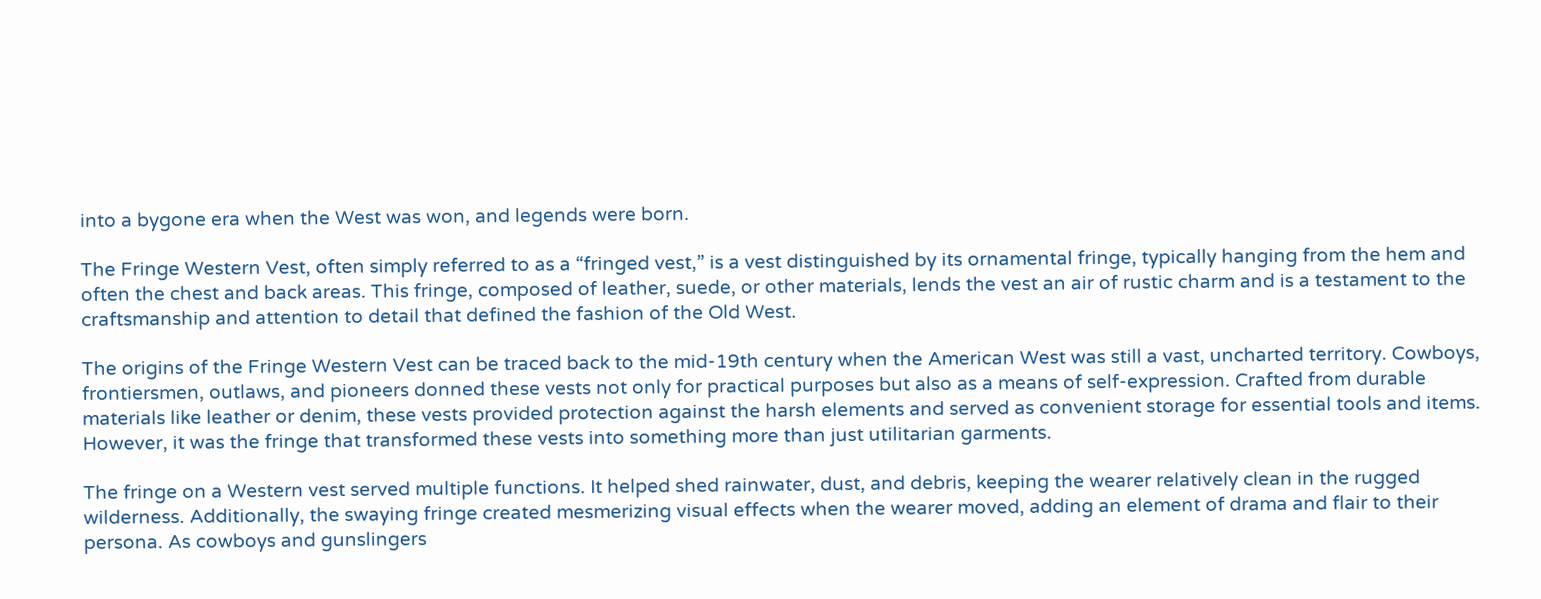into a bygone era when the West was won, and legends were born.

The Fringe Western Vest, often simply referred to as a “fringed vest,” is a vest distinguished by its ornamental fringe, typically hanging from the hem and often the chest and back areas. This fringe, composed of leather, suede, or other materials, lends the vest an air of rustic charm and is a testament to the craftsmanship and attention to detail that defined the fashion of the Old West.

The origins of the Fringe Western Vest can be traced back to the mid-19th century when the American West was still a vast, uncharted territory. Cowboys, frontiersmen, outlaws, and pioneers donned these vests not only for practical purposes but also as a means of self-expression. Crafted from durable materials like leather or denim, these vests provided protection against the harsh elements and served as convenient storage for essential tools and items. However, it was the fringe that transformed these vests into something more than just utilitarian garments.

The fringe on a Western vest served multiple functions. It helped shed rainwater, dust, and debris, keeping the wearer relatively clean in the rugged wilderness. Additionally, the swaying fringe created mesmerizing visual effects when the wearer moved, adding an element of drama and flair to their persona. As cowboys and gunslingers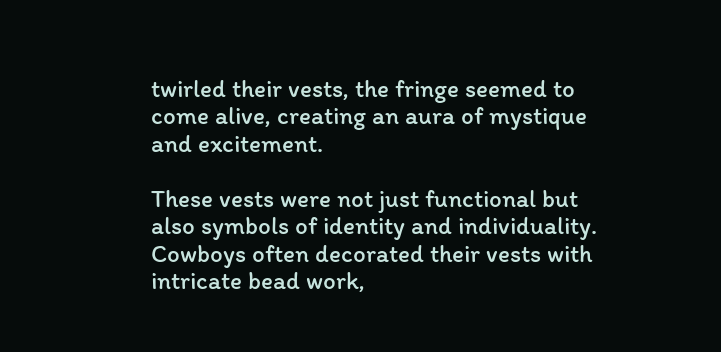twirled their vests, the fringe seemed to come alive, creating an aura of mystique and excitement.

These vests were not just functional but also symbols of identity and individuality. Cowboys often decorated their vests with intricate bead work,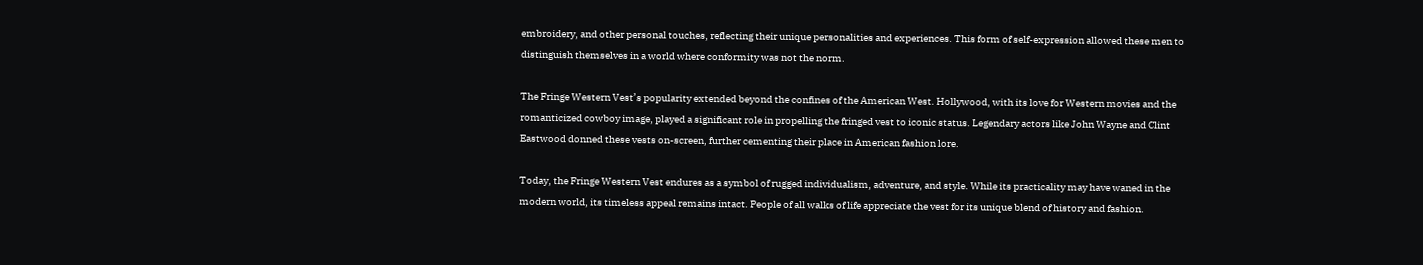embroidery, and other personal touches, reflecting their unique personalities and experiences. This form of self-expression allowed these men to distinguish themselves in a world where conformity was not the norm.

The Fringe Western Vest’s popularity extended beyond the confines of the American West. Hollywood, with its love for Western movies and the romanticized cowboy image, played a significant role in propelling the fringed vest to iconic status. Legendary actors like John Wayne and Clint Eastwood donned these vests on-screen, further cementing their place in American fashion lore.

Today, the Fringe Western Vest endures as a symbol of rugged individualism, adventure, and style. While its practicality may have waned in the modern world, its timeless appeal remains intact. People of all walks of life appreciate the vest for its unique blend of history and fashion.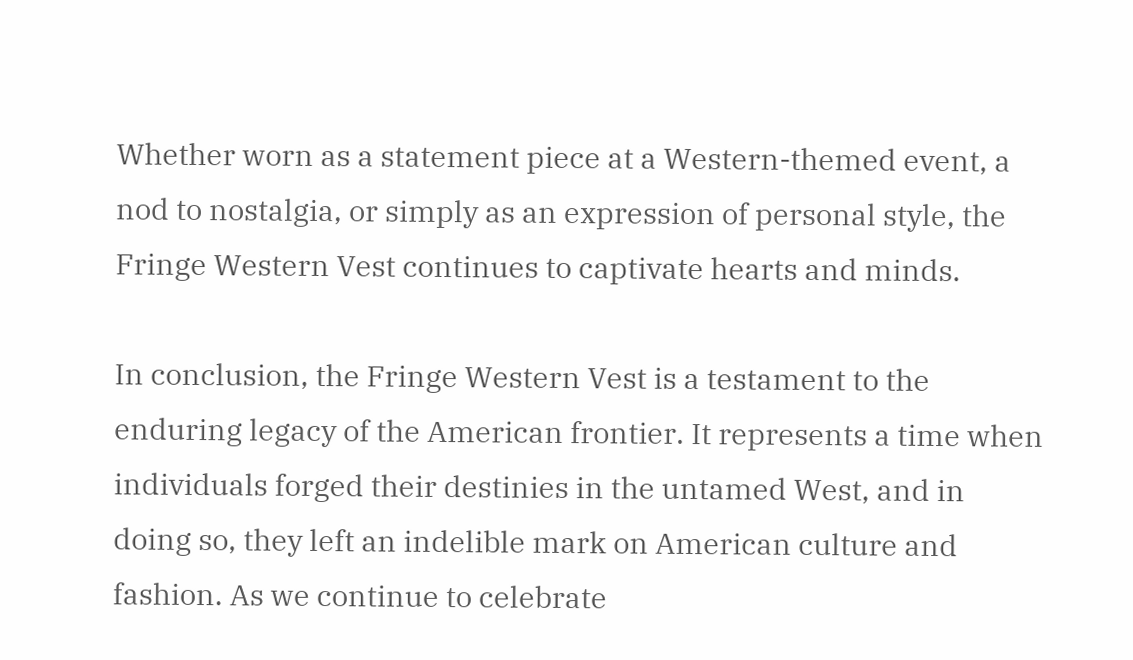Whether worn as a statement piece at a Western-themed event, a nod to nostalgia, or simply as an expression of personal style, the Fringe Western Vest continues to captivate hearts and minds.

In conclusion, the Fringe Western Vest is a testament to the enduring legacy of the American frontier. It represents a time when individuals forged their destinies in the untamed West, and in doing so, they left an indelible mark on American culture and fashion. As we continue to celebrate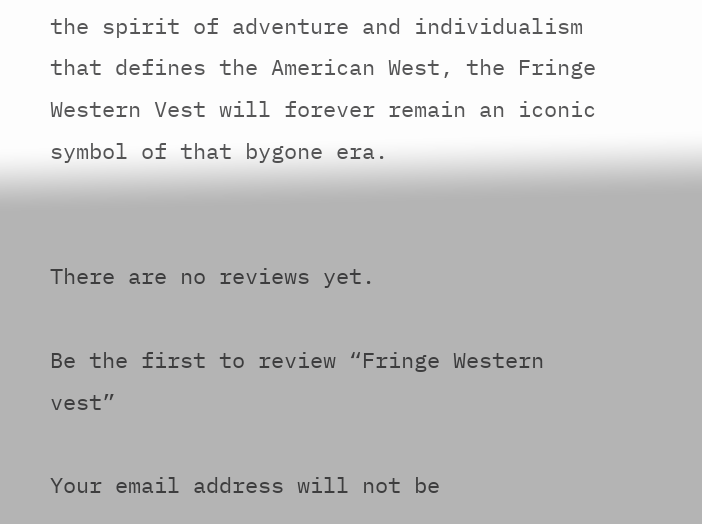the spirit of adventure and individualism that defines the American West, the Fringe Western Vest will forever remain an iconic symbol of that bygone era.


There are no reviews yet.

Be the first to review “Fringe Western vest”

Your email address will not be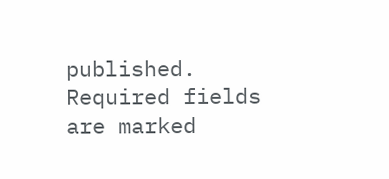published. Required fields are marked